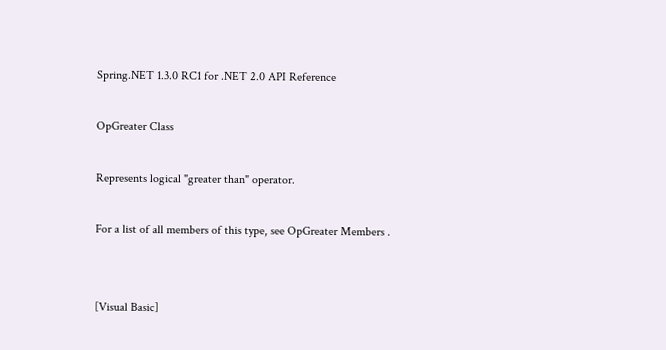Spring.NET 1.3.0 RC1 for .NET 2.0 API Reference

OpGreater Class

Represents logical "greater than" operator.

For a list of all members of this type, see OpGreater Members .


[Visual Basic]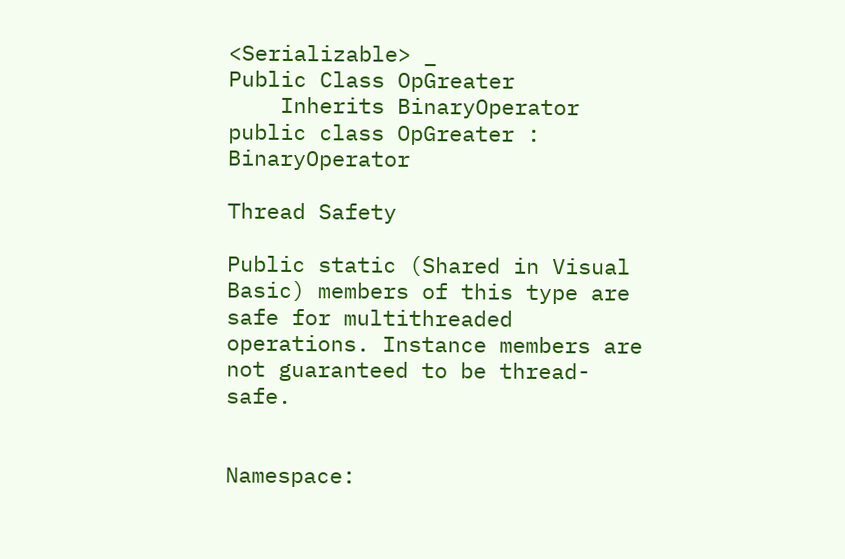<Serializable> _
Public Class OpGreater
    Inherits BinaryOperator
public class OpGreater : BinaryOperator

Thread Safety

Public static (Shared in Visual Basic) members of this type are safe for multithreaded operations. Instance members are not guaranteed to be thread-safe.


Namespace: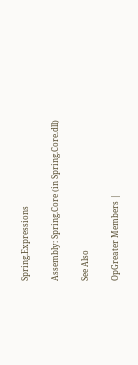Spring.Expressions

Assembly: Spring.Core (in Spring.Core.dll)

See Also

OpGreater Members |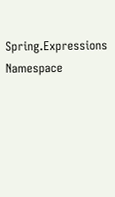Spring.Expressions Namespace